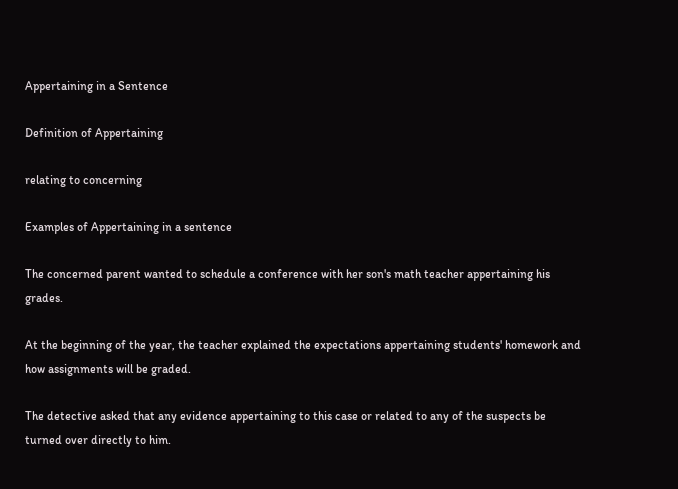Appertaining in a Sentence

Definition of Appertaining

relating to concerning

Examples of Appertaining in a sentence

The concerned parent wanted to schedule a conference with her son's math teacher appertaining his grades.

At the beginning of the year, the teacher explained the expectations appertaining students' homework and how assignments will be graded.

The detective asked that any evidence appertaining to this case or related to any of the suspects be turned over directly to him.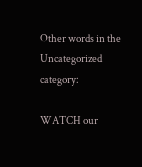Other words in the Uncategorized category:

WATCH our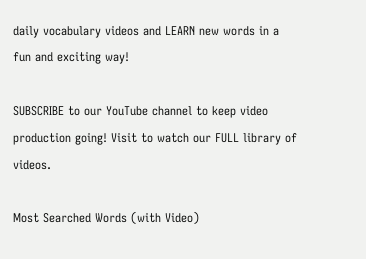daily vocabulary videos and LEARN new words in a fun and exciting way!

SUBSCRIBE to our YouTube channel to keep video production going! Visit to watch our FULL library of videos.

Most Searched Words (with Video)